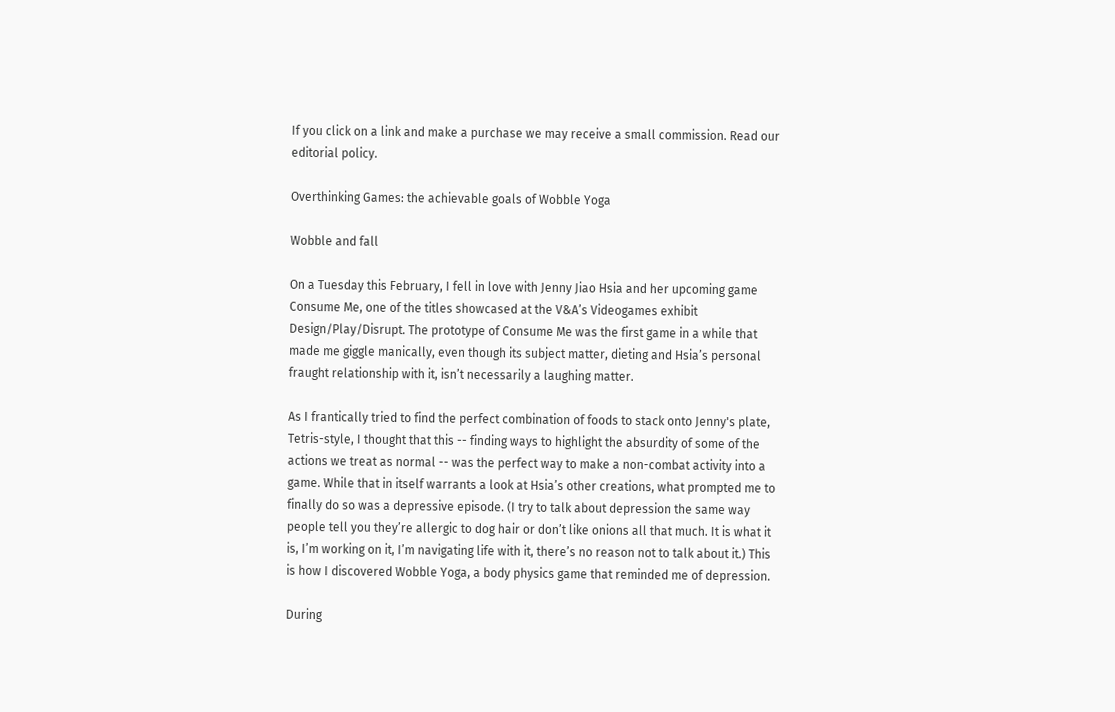If you click on a link and make a purchase we may receive a small commission. Read our editorial policy.

Overthinking Games: the achievable goals of Wobble Yoga

Wobble and fall

On a Tuesday this February, I fell in love with Jenny Jiao Hsia and her upcoming game Consume Me, one of the titles showcased at the V&A’s Videogames exhibit Design/Play/Disrupt. The prototype of Consume Me was the first game in a while that made me giggle manically, even though its subject matter, dieting and Hsia’s personal fraught relationship with it, isn’t necessarily a laughing matter.

As I frantically tried to find the perfect combination of foods to stack onto Jenny's plate, Tetris-style, I thought that this -- finding ways to highlight the absurdity of some of the actions we treat as normal -- was the perfect way to make a non-combat activity into a game. While that in itself warrants a look at Hsia’s other creations, what prompted me to finally do so was a depressive episode. (I try to talk about depression the same way people tell you they’re allergic to dog hair or don’t like onions all that much. It is what it is, I’m working on it, I’m navigating life with it, there’s no reason not to talk about it.) This is how I discovered Wobble Yoga, a body physics game that reminded me of depression.

During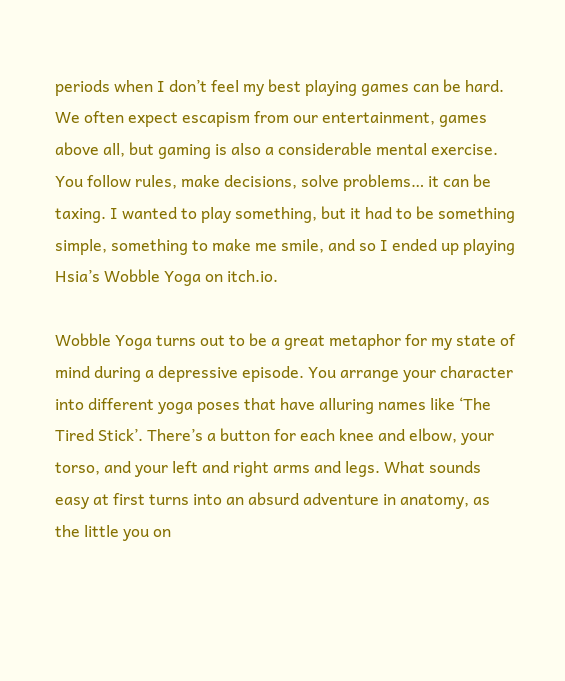periods when I don’t feel my best playing games can be hard. We often expect escapism from our entertainment, games above all, but gaming is also a considerable mental exercise. You follow rules, make decisions, solve problems… it can be taxing. I wanted to play something, but it had to be something simple, something to make me smile, and so I ended up playing Hsia’s Wobble Yoga on itch.io.

Wobble Yoga turns out to be a great metaphor for my state of mind during a depressive episode. You arrange your character into different yoga poses that have alluring names like ‘The Tired Stick’. There’s a button for each knee and elbow, your torso, and your left and right arms and legs. What sounds easy at first turns into an absurd adventure in anatomy, as the little you on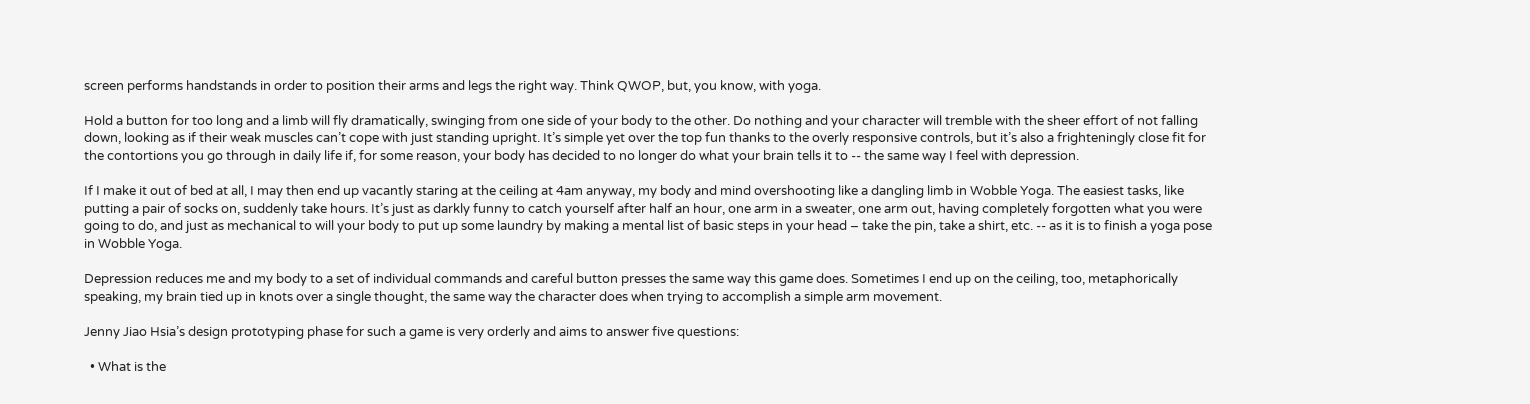screen performs handstands in order to position their arms and legs the right way. Think QWOP, but, you know, with yoga.

Hold a button for too long and a limb will fly dramatically, swinging from one side of your body to the other. Do nothing and your character will tremble with the sheer effort of not falling down, looking as if their weak muscles can’t cope with just standing upright. It’s simple yet over the top fun thanks to the overly responsive controls, but it’s also a frighteningly close fit for the contortions you go through in daily life if, for some reason, your body has decided to no longer do what your brain tells it to -- the same way I feel with depression.

If I make it out of bed at all, I may then end up vacantly staring at the ceiling at 4am anyway, my body and mind overshooting like a dangling limb in Wobble Yoga. The easiest tasks, like putting a pair of socks on, suddenly take hours. It’s just as darkly funny to catch yourself after half an hour, one arm in a sweater, one arm out, having completely forgotten what you were going to do, and just as mechanical to will your body to put up some laundry by making a mental list of basic steps in your head – take the pin, take a shirt, etc. -- as it is to finish a yoga pose in Wobble Yoga.

Depression reduces me and my body to a set of individual commands and careful button presses the same way this game does. Sometimes I end up on the ceiling, too, metaphorically speaking, my brain tied up in knots over a single thought, the same way the character does when trying to accomplish a simple arm movement.

Jenny Jiao Hsia’s design prototyping phase for such a game is very orderly and aims to answer five questions:

  • What is the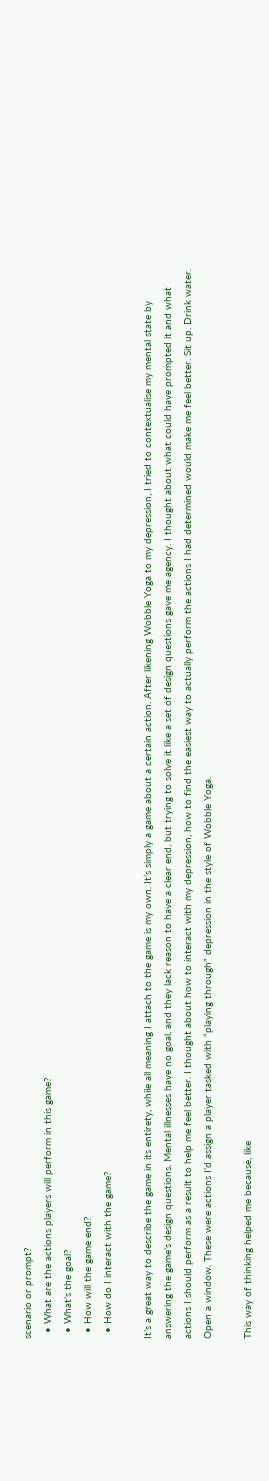scenario or prompt?
  • What are the actions players will perform in this game?
  • What’s the goal?
  • How will the game end?
  • How do I interact with the game?

It’s a great way to describe the game in its entirety, while all meaning I attach to the game is my own. It’s simply a game about a certain action. After likening Wobble Yoga to my depression, I tried to contextualise my mental state by answering the game’s design questions. Mental illnesses have no goal, and they lack reason to have a clear end, but trying to solve it like a set of design questions gave me agency. I thought about what could have prompted it and what actions I should perform as a result to help me feel better. I thought about how to interact with my depression, how to find the easiest way to actually perform the actions I had determined would make me feel better. Sit up. Drink water. Open a window. These were actions I’d assign a player tasked with “playing through” depression in the style of Wobble Yoga.

This way of thinking helped me because, like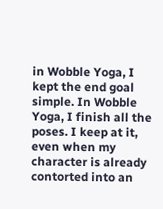in Wobble Yoga, I kept the end goal simple. In Wobble Yoga, I finish all the poses. I keep at it, even when my character is already contorted into an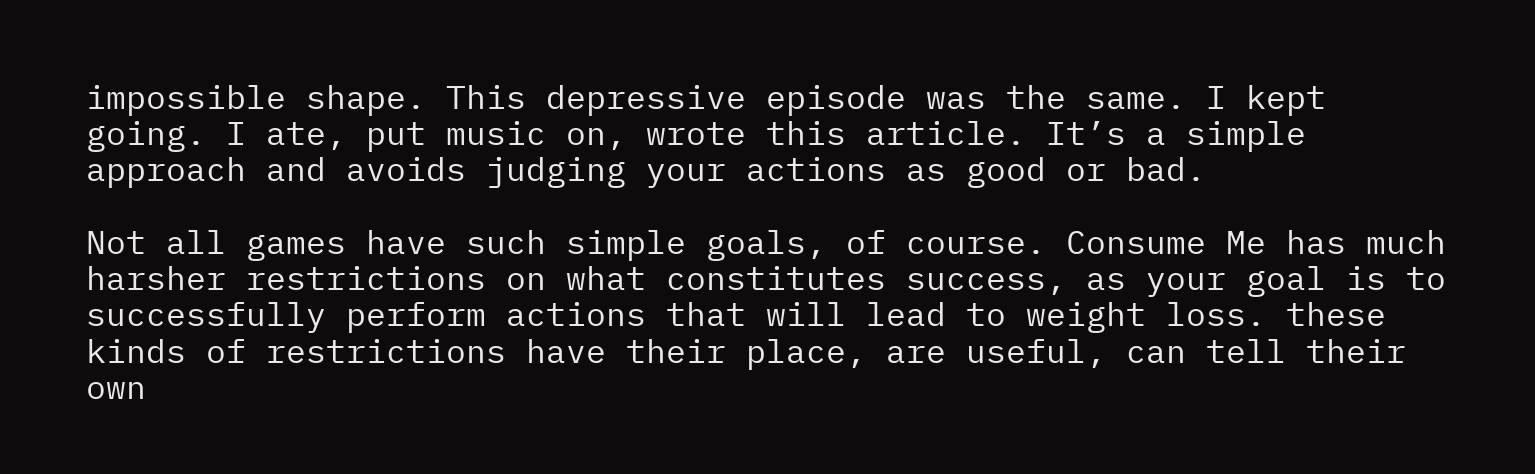impossible shape. This depressive episode was the same. I kept going. I ate, put music on, wrote this article. It’s a simple approach and avoids judging your actions as good or bad.

Not all games have such simple goals, of course. Consume Me has much harsher restrictions on what constitutes success, as your goal is to successfully perform actions that will lead to weight loss. these kinds of restrictions have their place, are useful, can tell their own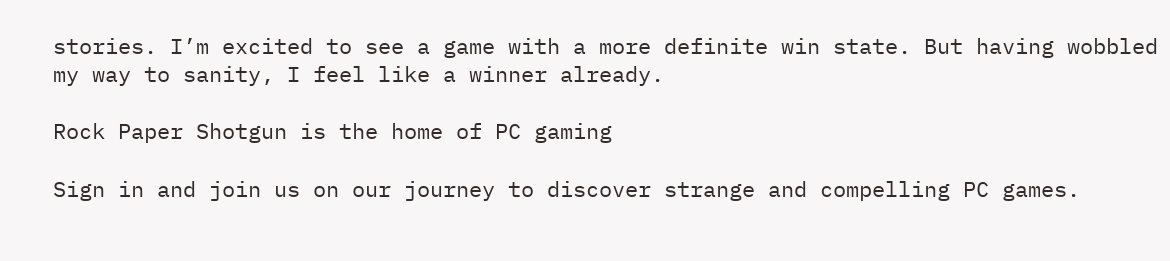stories. I’m excited to see a game with a more definite win state. But having wobbled my way to sanity, I feel like a winner already.

Rock Paper Shotgun is the home of PC gaming

Sign in and join us on our journey to discover strange and compelling PC games.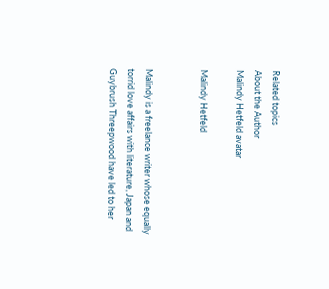Related topics
About the Author
Malindy Hetfeld avatar

Malindy Hetfeld


Malindy is a freelance writer whose equally torrid love affairs with literature, Japan and Guybrush Threepwood have led to her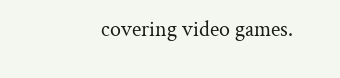covering video games.